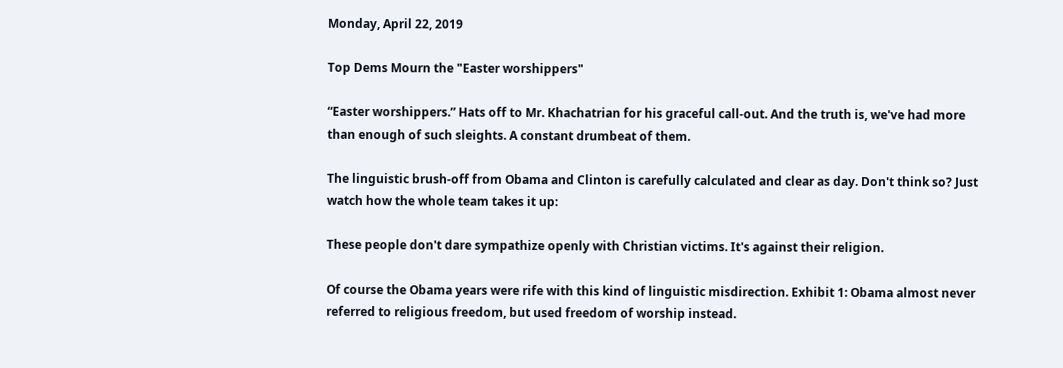Monday, April 22, 2019

Top Dems Mourn the "Easter worshippers"

“Easter worshippers.” Hats off to Mr. Khachatrian for his graceful call-out. And the truth is, we've had more than enough of such sleights. A constant drumbeat of them.

The linguistic brush-off from Obama and Clinton is carefully calculated and clear as day. Don't think so? Just watch how the whole team takes it up:

These people don't dare sympathize openly with Christian victims. It's against their religion.

Of course the Obama years were rife with this kind of linguistic misdirection. Exhibit 1: Obama almost never referred to religious freedom, but used freedom of worship instead.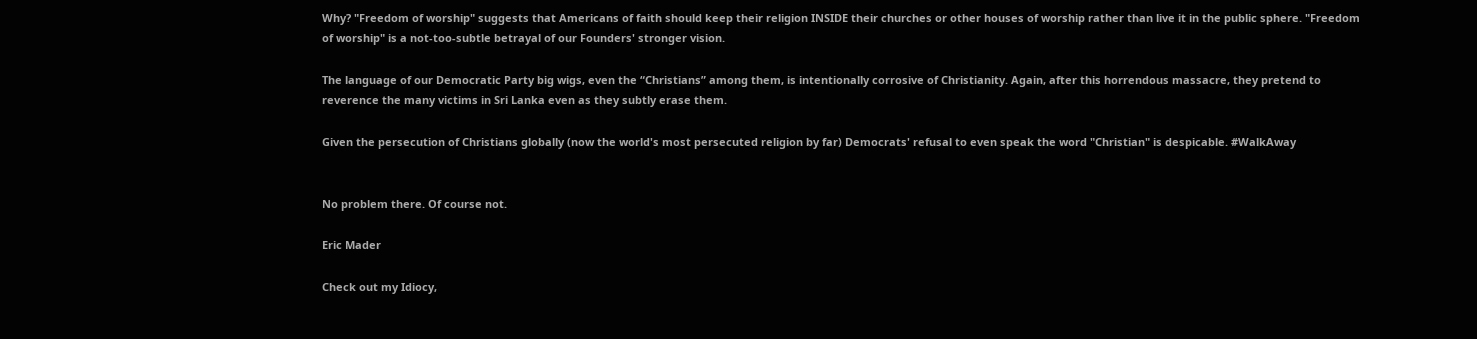Why? "Freedom of worship" suggests that Americans of faith should keep their religion INSIDE their churches or other houses of worship rather than live it in the public sphere. "Freedom of worship" is a not-too-subtle betrayal of our Founders' stronger vision.

The language of our Democratic Party big wigs, even the “Christians” among them, is intentionally corrosive of Christianity. Again, after this horrendous massacre, they pretend to reverence the many victims in Sri Lanka even as they subtly erase them.

Given the persecution of Christians globally (now the world's most persecuted religion by far) Democrats' refusal to even speak the word "Christian" is despicable. #WalkAway


No problem there. Of course not.

Eric Mader

Check out my Idiocy,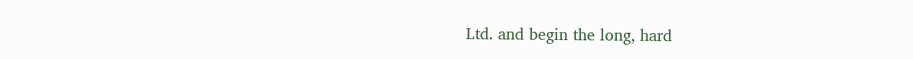Ltd. and begin the long, hard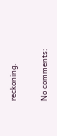reckoning.

No comments: